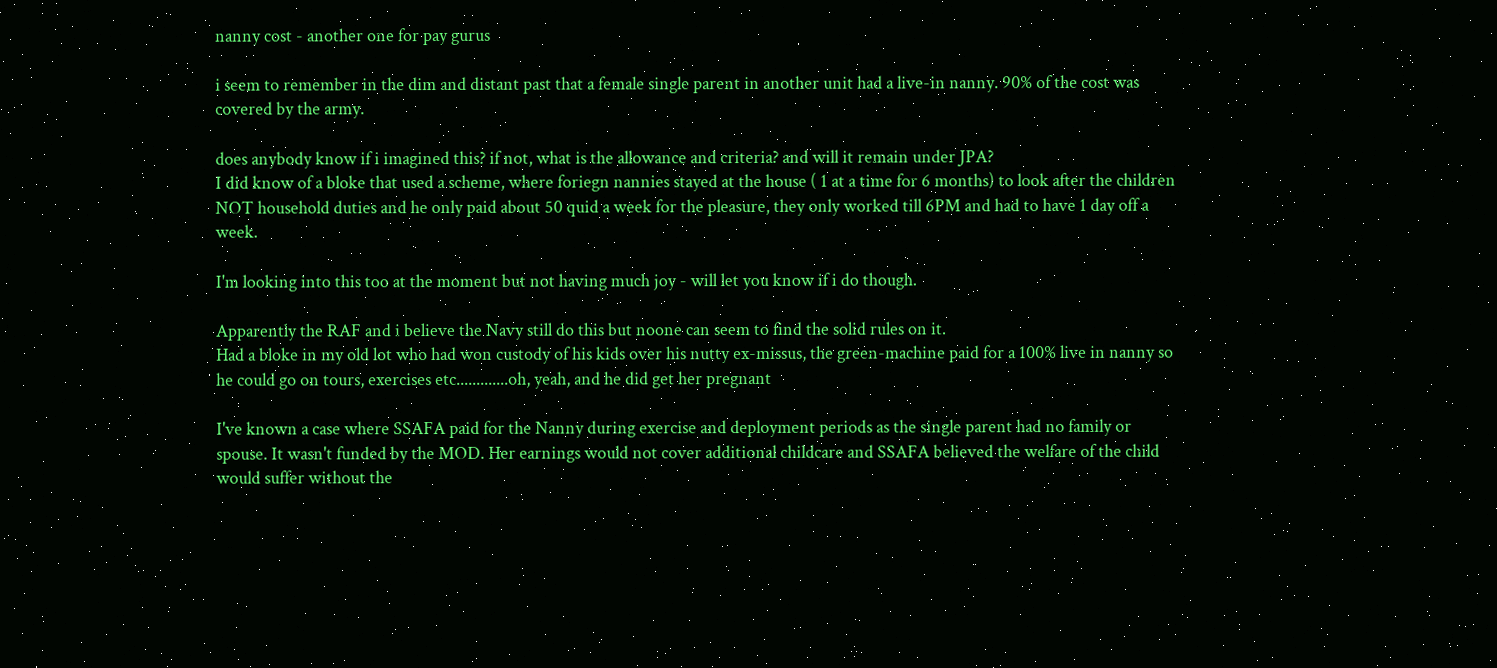nanny cost - another one for pay gurus

i seem to remember in the dim and distant past that a female single parent in another unit had a live-in nanny. 90% of the cost was covered by the army.

does anybody know if i imagined this? if not, what is the allowance and criteria? and will it remain under JPA?
I did know of a bloke that used a scheme, where foriegn nannies stayed at the house ( 1 at a time for 6 months) to look after the children NOT household duties and he only paid about 50 quid a week for the pleasure, they only worked till 6PM and had to have 1 day off a week.

I'm looking into this too at the moment but not having much joy - will let you know if i do though.

Apparently the RAF and i believe the Navy still do this but noone can seem to find the solid rules on it.
Had a bloke in my old lot who had won custody of his kids over his nutty ex-missus, the green-machine paid for a 100% live in nanny so he could go on tours, exercises etc.............oh, yeah, and he did get her pregnant

I've known a case where SSAFA paid for the Nanny during exercise and deployment periods as the single parent had no family or spouse. It wasn't funded by the MOD. Her earnings would not cover additional childcare and SSAFA believed the welfare of the child would suffer without the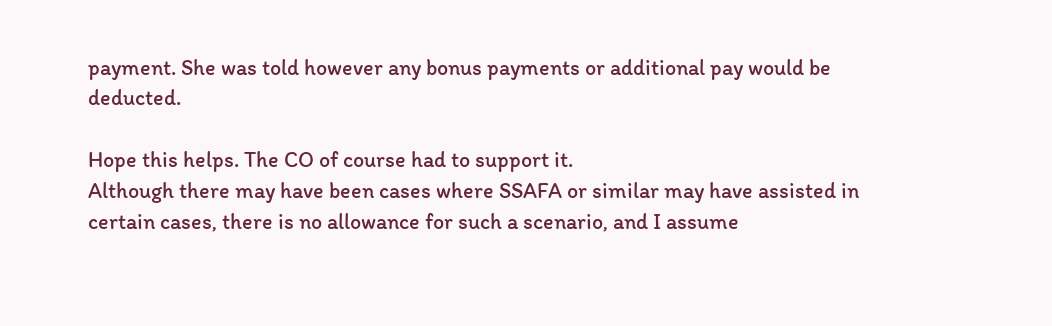payment. She was told however any bonus payments or additional pay would be deducted.

Hope this helps. The CO of course had to support it.
Although there may have been cases where SSAFA or similar may have assisted in certain cases, there is no allowance for such a scenario, and I assume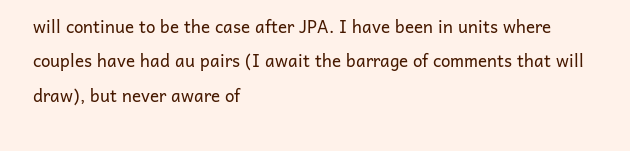will continue to be the case after JPA. I have been in units where couples have had au pairs (I await the barrage of comments that will draw), but never aware of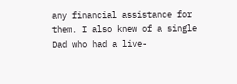any financial assistance for them. I also knew of a single Dad who had a live-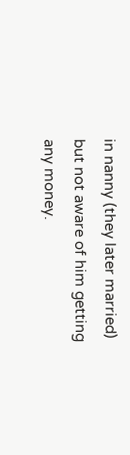in nanny (they later married) but not aware of him getting any money.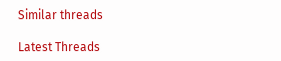Similar threads

Latest Threads